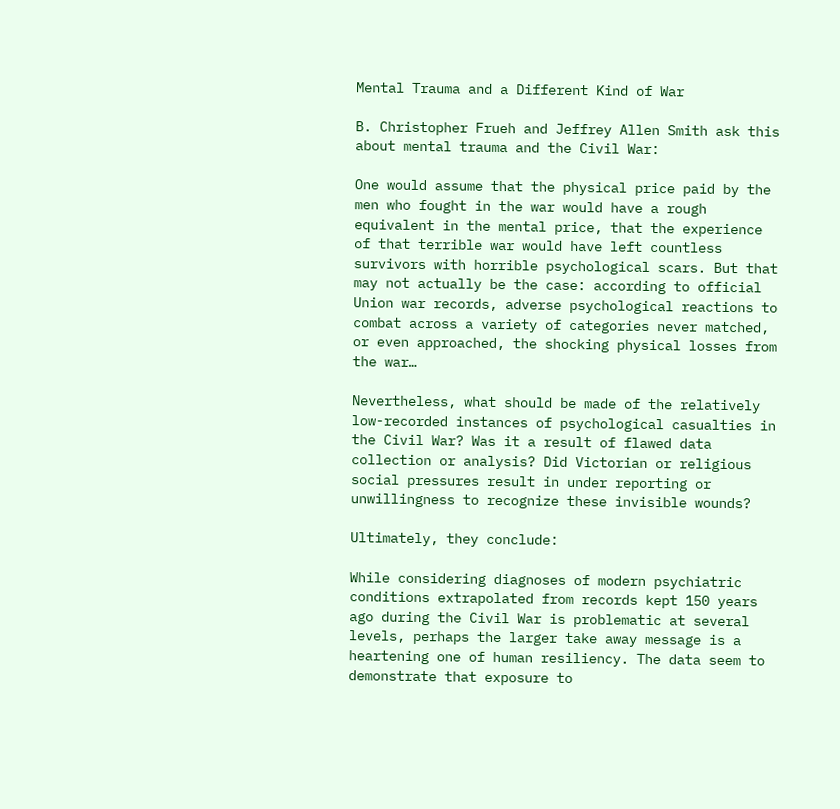Mental Trauma and a Different Kind of War

B. Christopher Frueh and Jeffrey Allen Smith ask this about mental trauma and the Civil War:

One would assume that the physical price paid by the men who fought in the war would have a rough equivalent in the mental price, that the experience of that terrible war would have left countless survivors with horrible psychological scars. But that may not actually be the case: according to official Union war records, adverse psychological reactions to combat across a variety of categories never matched, or even approached, the shocking physical losses from the war…

Nevertheless, what should be made of the relatively low-recorded instances of psychological casualties in the Civil War? Was it a result of flawed data collection or analysis? Did Victorian or religious social pressures result in under reporting or unwillingness to recognize these invisible wounds?

Ultimately, they conclude:

While considering diagnoses of modern psychiatric conditions extrapolated from records kept 150 years ago during the Civil War is problematic at several levels, perhaps the larger take away message is a heartening one of human resiliency. The data seem to demonstrate that exposure to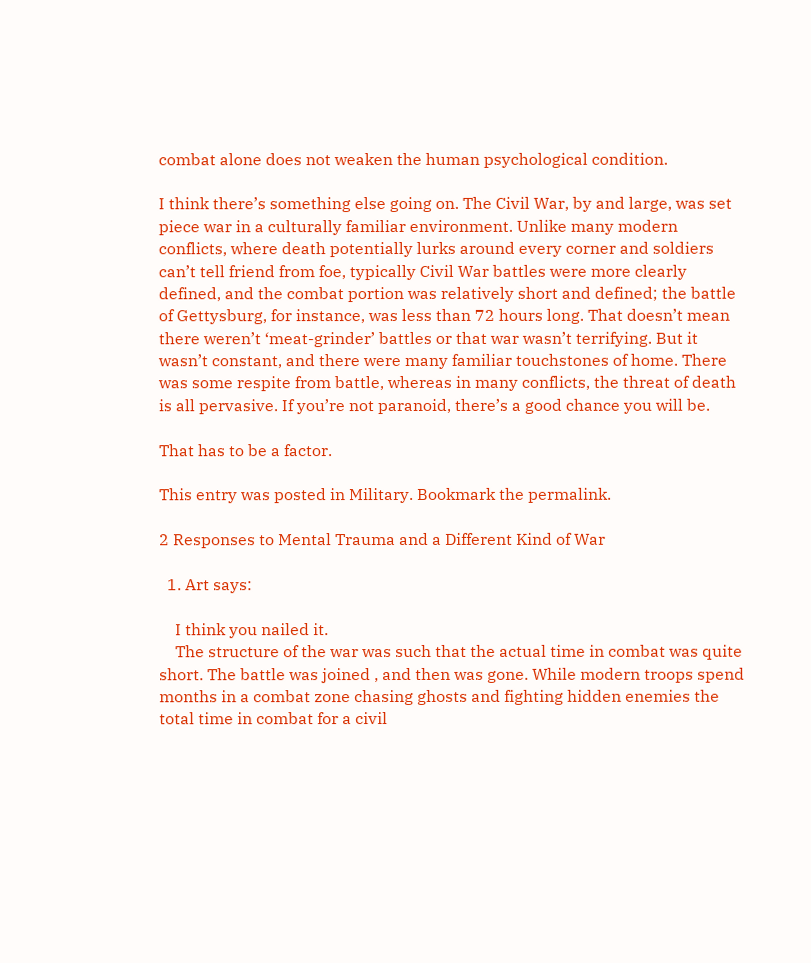combat alone does not weaken the human psychological condition.

I think there’s something else going on. The Civil War, by and large, was set piece war in a culturally familiar environment. Unlike many modern conflicts, where death potentially lurks around every corner and soldiers can’t tell friend from foe, typically Civil War battles were more clearly defined, and the combat portion was relatively short and defined; the battle of Gettysburg, for instance, was less than 72 hours long. That doesn’t mean there weren’t ‘meat-grinder’ battles or that war wasn’t terrifying. But it wasn’t constant, and there were many familiar touchstones of home. There was some respite from battle, whereas in many conflicts, the threat of death is all pervasive. If you’re not paranoid, there’s a good chance you will be.

That has to be a factor.

This entry was posted in Military. Bookmark the permalink.

2 Responses to Mental Trauma and a Different Kind of War

  1. Art says:

    I think you nailed it.
    The structure of the war was such that the actual time in combat was quite short. The battle was joined , and then was gone. While modern troops spend months in a combat zone chasing ghosts and fighting hidden enemies the total time in combat for a civil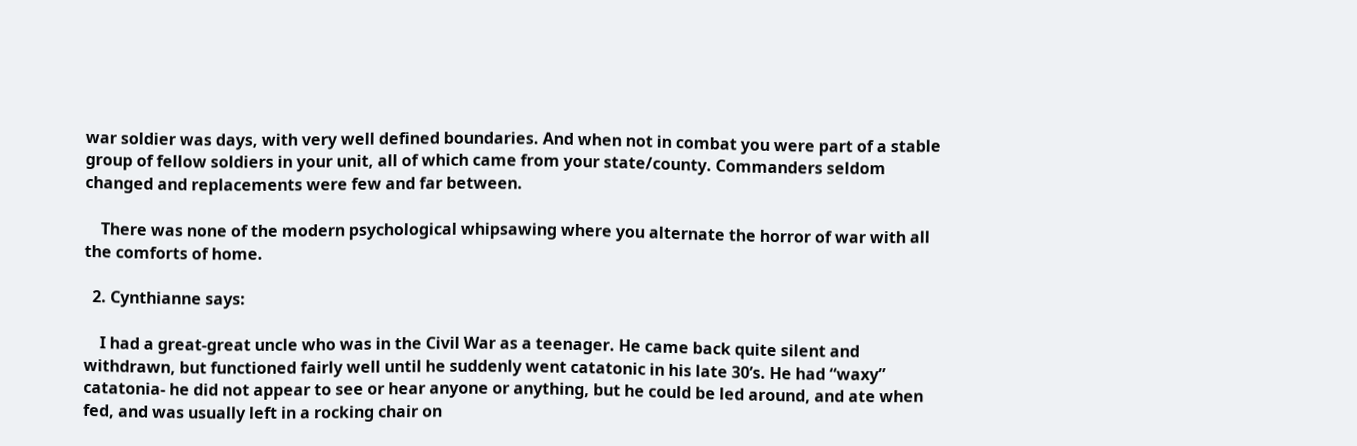war soldier was days, with very well defined boundaries. And when not in combat you were part of a stable group of fellow soldiers in your unit, all of which came from your state/county. Commanders seldom changed and replacements were few and far between.

    There was none of the modern psychological whipsawing where you alternate the horror of war with all the comforts of home.

  2. Cynthianne says:

    I had a great-great uncle who was in the Civil War as a teenager. He came back quite silent and withdrawn, but functioned fairly well until he suddenly went catatonic in his late 30’s. He had “waxy” catatonia- he did not appear to see or hear anyone or anything, but he could be led around, and ate when fed, and was usually left in a rocking chair on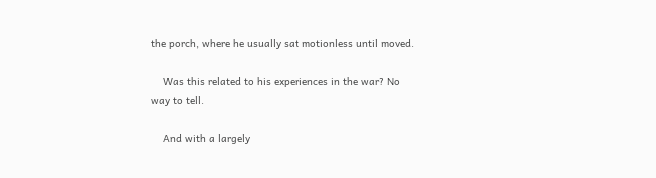the porch, where he usually sat motionless until moved.

    Was this related to his experiences in the war? No way to tell.

    And with a largely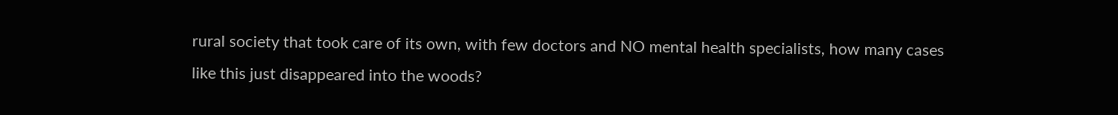rural society that took care of its own, with few doctors and NO mental health specialists, how many cases like this just disappeared into the woods?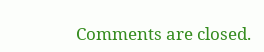Comments are closed.